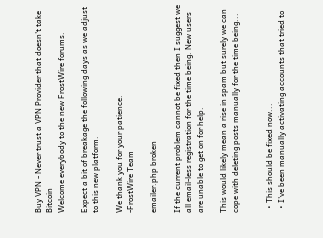Buy VPN - Never trust a VPN Provider that doesn't take Bitcoin
Welcome everybody to the new FrostWire forums.

Expect a bit of breakage the following days as we adjust to this new platform.

We thank you for your patience.
-FrostWire Team

emailer.php broken

If the current problem cannot be fixed then I suggest we all email-less registration for the time being. New users are unable to get on for help.

This would likely mean a rise in spam but surely we can cope with deleting posts manually for the time being...


  • This should be fixed now...
  • I've been manually activating accounts that tried to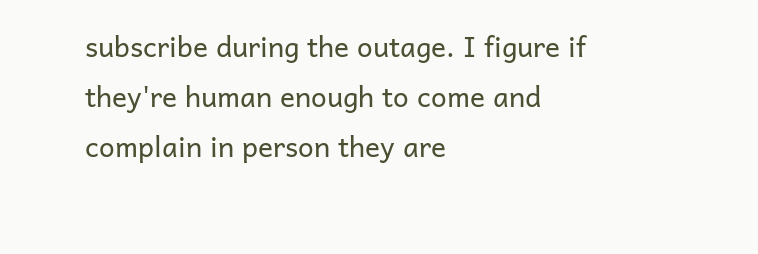subscribe during the outage. I figure if they're human enough to come and complain in person they are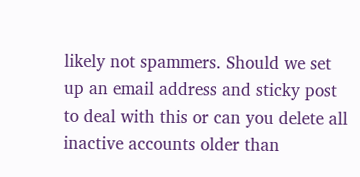likely not spammers. Should we set up an email address and sticky post to deal with this or can you delete all inactive accounts older than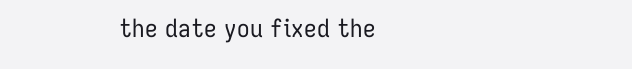the date you fixed the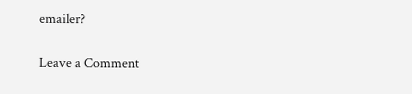emailer?

Leave a Comment